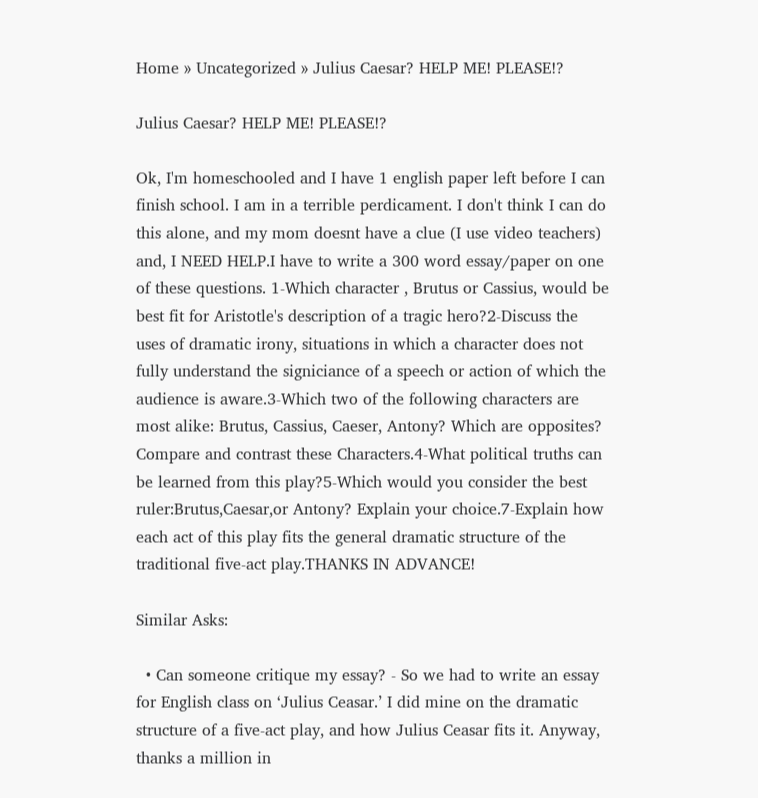Home » Uncategorized » Julius Caesar? HELP ME! PLEASE!?

Julius Caesar? HELP ME! PLEASE!?

Ok, I'm homeschooled and I have 1 english paper left before I can finish school. I am in a terrible perdicament. I don't think I can do this alone, and my mom doesnt have a clue (I use video teachers) and, I NEED HELP.I have to write a 300 word essay/paper on one of these questions. 1-Which character , Brutus or Cassius, would be best fit for Aristotle's description of a tragic hero?2-Discuss the uses of dramatic irony, situations in which a character does not fully understand the signiciance of a speech or action of which the audience is aware.3-Which two of the following characters are most alike: Brutus, Cassius, Caeser, Antony? Which are opposites? Compare and contrast these Characters.4-What political truths can be learned from this play?5-Which would you consider the best ruler:Brutus,Caesar,or Antony? Explain your choice.7-Explain how each act of this play fits the general dramatic structure of the traditional five-act play.THANKS IN ADVANCE!

Similar Asks:

  • Can someone critique my essay? - So we had to write an essay for English class on ‘Julius Ceasar.’ I did mine on the dramatic structure of a five-act play, and how Julius Ceasar fits it. Anyway, thanks a million in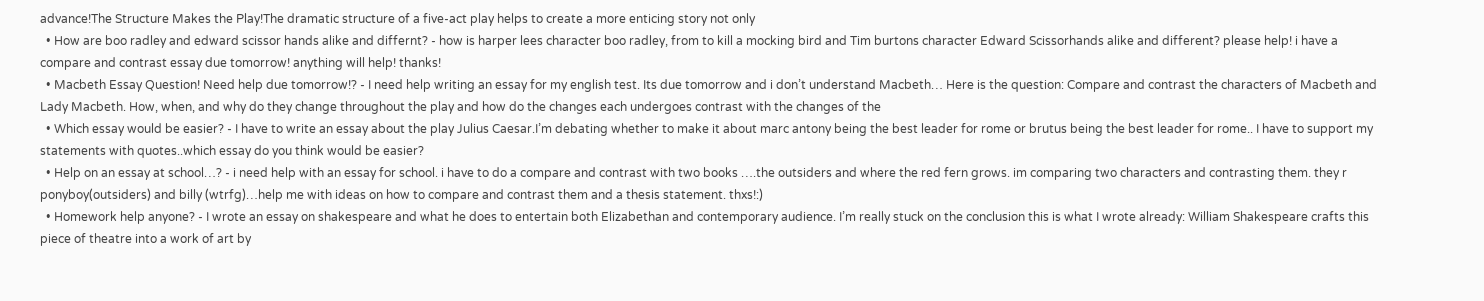advance!The Structure Makes the Play!The dramatic structure of a five-act play helps to create a more enticing story not only
  • How are boo radley and edward scissor hands alike and differnt? - how is harper lees character boo radley, from to kill a mocking bird and Tim burtons character Edward Scissorhands alike and different? please help! i have a compare and contrast essay due tomorrow! anything will help! thanks!
  • Macbeth Essay Question! Need help due tomorrow!? - I need help writing an essay for my english test. Its due tomorrow and i don’t understand Macbeth… Here is the question: Compare and contrast the characters of Macbeth and Lady Macbeth. How, when, and why do they change throughout the play and how do the changes each undergoes contrast with the changes of the
  • Which essay would be easier? - I have to write an essay about the play Julius Caesar.I’m debating whether to make it about marc antony being the best leader for rome or brutus being the best leader for rome.. I have to support my statements with quotes..which essay do you think would be easier?
  • Help on an essay at school…? - i need help with an essay for school. i have to do a compare and contrast with two books ….the outsiders and where the red fern grows. im comparing two characters and contrasting them. they r ponyboy(outsiders) and billy (wtrfg)…help me with ideas on how to compare and contrast them and a thesis statement. thxs!:)
  • Homework help anyone? - I wrote an essay on shakespeare and what he does to entertain both Elizabethan and contemporary audience. I’m really stuck on the conclusion this is what I wrote already: William Shakespeare crafts this piece of theatre into a work of art by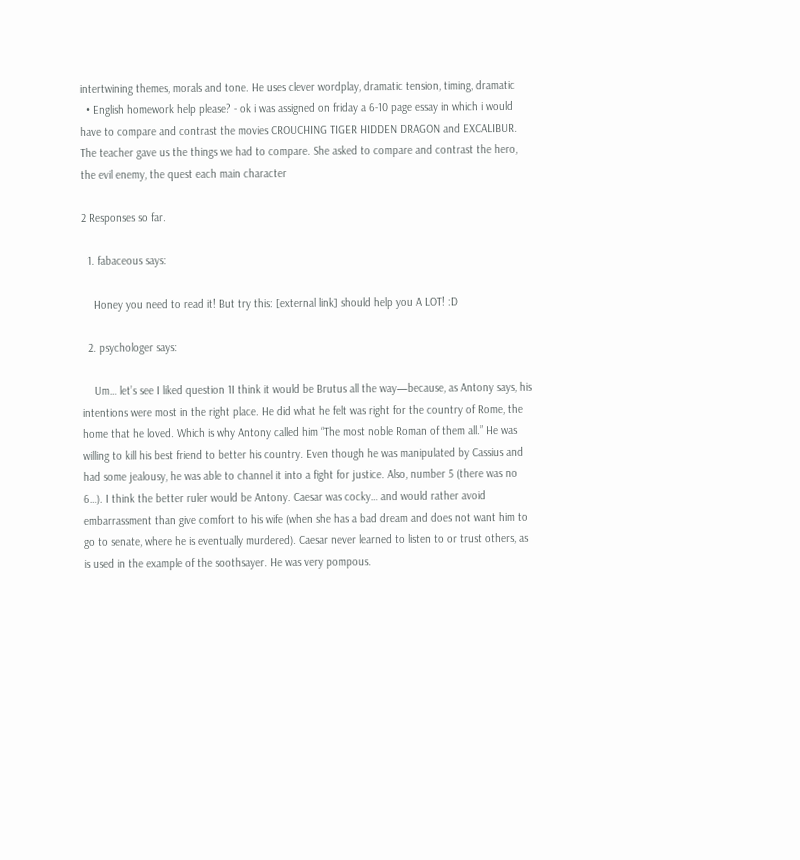intertwining themes, morals and tone. He uses clever wordplay, dramatic tension, timing, dramatic
  • English homework help please? - ok i was assigned on friday a 6-10 page essay in which i would have to compare and contrast the movies CROUCHING TIGER HIDDEN DRAGON and EXCALIBUR. The teacher gave us the things we had to compare. She asked to compare and contrast the hero, the evil enemy, the quest each main character

2 Responses so far.

  1. fabaceous says:

    Honey you need to read it! But try this: [external link] should help you A LOT! :D

  2. psychologer says:

    Um… let’s see I liked question 1I think it would be Brutus all the way—because, as Antony says, his intentions were most in the right place. He did what he felt was right for the country of Rome, the home that he loved. Which is why Antony called him “The most noble Roman of them all.” He was willing to kill his best friend to better his country. Even though he was manipulated by Cassius and had some jealousy, he was able to channel it into a fight for justice. Also, number 5 (there was no 6…). I think the better ruler would be Antony. Caesar was cocky… and would rather avoid embarrassment than give comfort to his wife (when she has a bad dream and does not want him to go to senate, where he is eventually murdered). Caesar never learned to listen to or trust others, as is used in the example of the soothsayer. He was very pompous.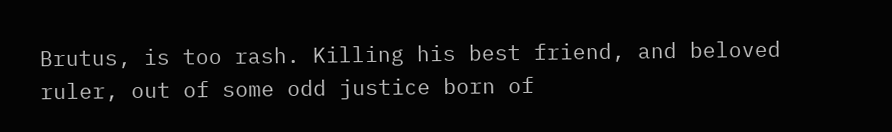Brutus, is too rash. Killing his best friend, and beloved ruler, out of some odd justice born of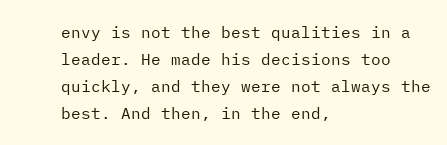envy is not the best qualities in a leader. He made his decisions too quickly, and they were not always the best. And then, in the end,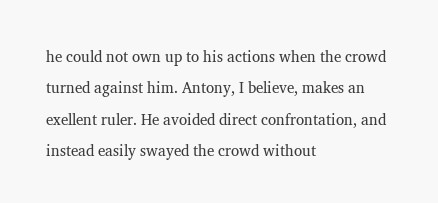he could not own up to his actions when the crowd turned against him. Antony, I believe, makes an exellent ruler. He avoided direct confrontation, and instead easily swayed the crowd without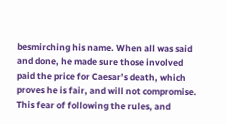besmirching his name. When all was said and done, he made sure those involved paid the price for Caesar’s death, which proves he is fair, and will not compromise. This fear of following the rules, and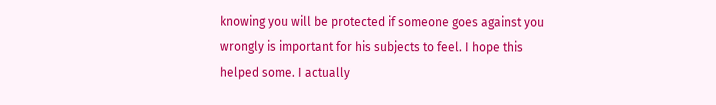knowing you will be protected if someone goes against you wrongly is important for his subjects to feel. I hope this helped some. I actually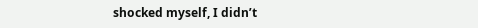shocked myself, I didn’t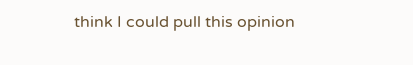think I could pull this opinion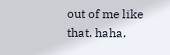out of me like that. haha.